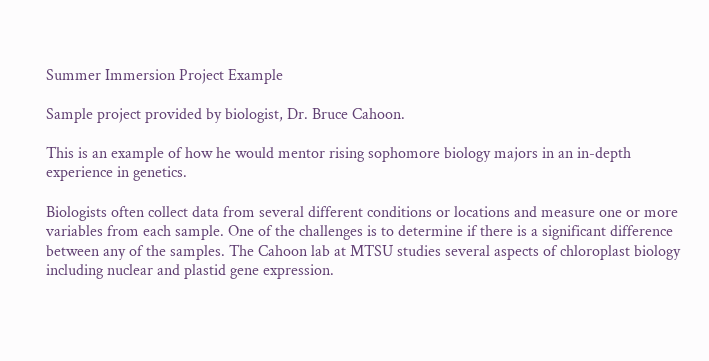Summer Immersion Project Example

Sample project provided by biologist, Dr. Bruce Cahoon.

This is an example of how he would mentor rising sophomore biology majors in an in-depth experience in genetics.

Biologists often collect data from several different conditions or locations and measure one or more variables from each sample. One of the challenges is to determine if there is a significant difference between any of the samples. The Cahoon lab at MTSU studies several aspects of chloroplast biology including nuclear and plastid gene expression.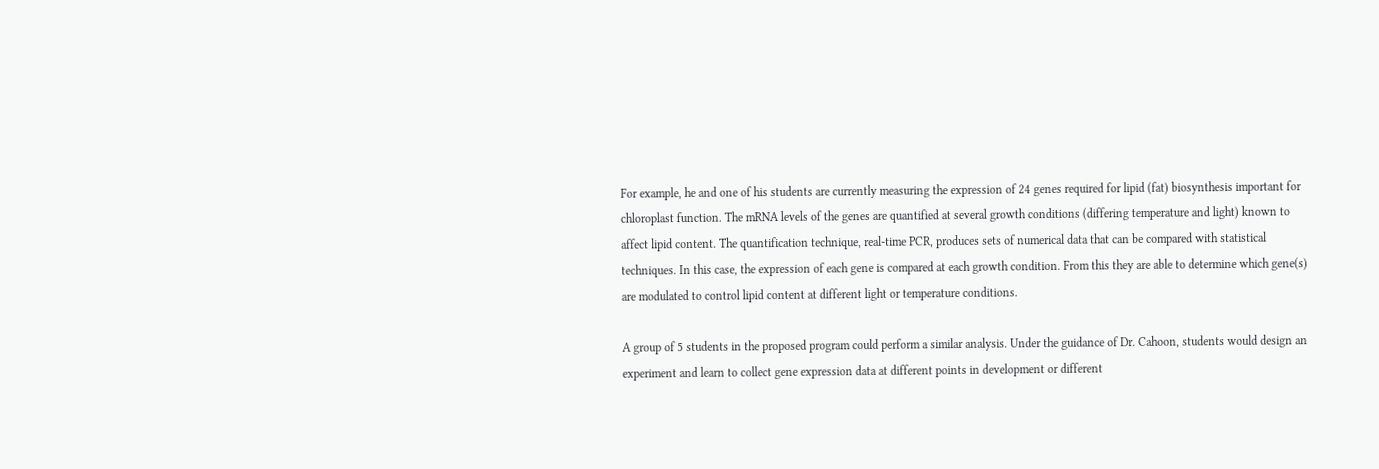For example, he and one of his students are currently measuring the expression of 24 genes required for lipid (fat) biosynthesis important for chloroplast function. The mRNA levels of the genes are quantified at several growth conditions (differing temperature and light) known to affect lipid content. The quantification technique, real-time PCR, produces sets of numerical data that can be compared with statistical techniques. In this case, the expression of each gene is compared at each growth condition. From this they are able to determine which gene(s) are modulated to control lipid content at different light or temperature conditions.

A group of 5 students in the proposed program could perform a similar analysis. Under the guidance of Dr. Cahoon, students would design an experiment and learn to collect gene expression data at different points in development or different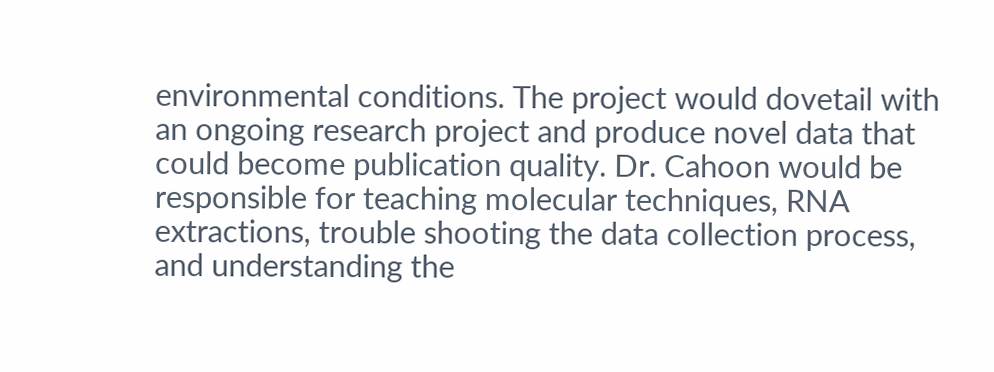environmental conditions. The project would dovetail with an ongoing research project and produce novel data that could become publication quality. Dr. Cahoon would be responsible for teaching molecular techniques, RNA extractions, trouble shooting the data collection process, and understanding the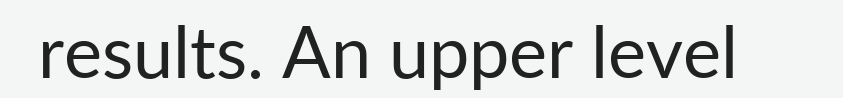results. An upper level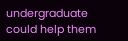undergraduate could help them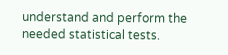understand and perform the needed statistical tests.